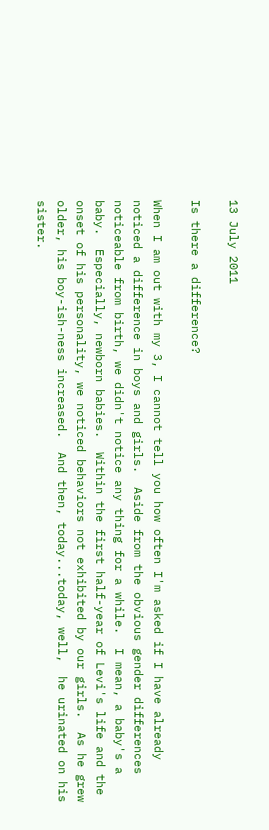13 July 2011

Is there a difference?

When I am out with my 3, I cannot tell you how often I'm asked if I have already noticed a difference in boys and girls.  Aside from the obvious gender differences noticeable from birth, we didn't notice any thing for a while.  I mean, a baby's a baby.  Especially, newborn babies.  Within the first half-year of Levi's life and the onset of his personality, we noticed behaviors not exhibited by our girls.  As he grew older, his boy-ish-ness increased.  And then, today...today, well,  he urinated on his sister.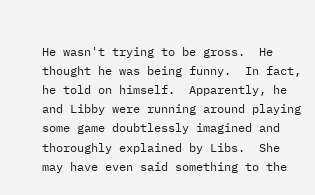He wasn't trying to be gross.  He thought he was being funny.  In fact, he told on himself.  Apparently, he and Libby were running around playing some game doubtlessly imagined and thoroughly explained by Libs.  She may have even said something to the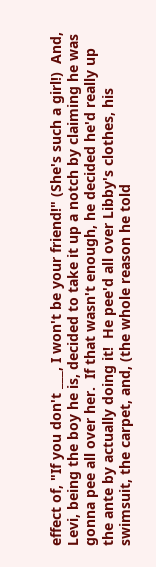effect of, "If you don't ___, I won't be your friend!" (She's such a girl!)  And, Levi, being the boy he is, decided to take it up a notch by claiming he was gonna pee all over her.  If that wasn't enough, he decided he'd really up the ante by actually doing it!  He pee'd all over Libby's clothes, his swimsuit, the carpet, and, (the whole reason he told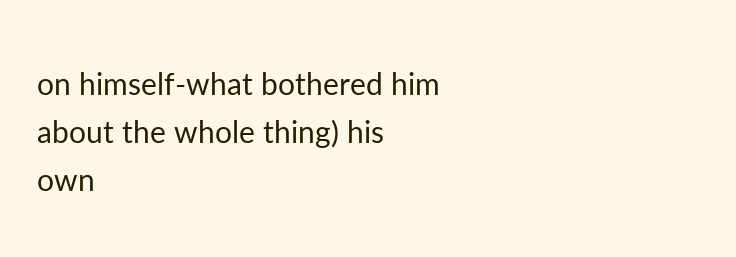on himself-what bothered him about the whole thing) his own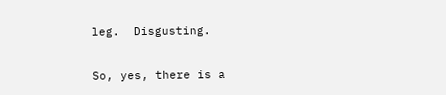leg.  Disgusting.

So, yes, there is a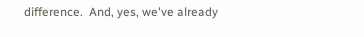difference.  And, yes, we've already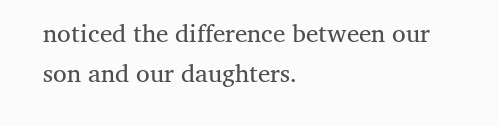noticed the difference between our son and our daughters.